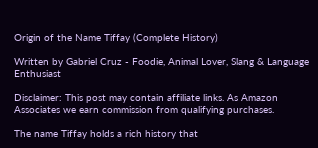Origin of the Name Tiffay (Complete History)

Written by Gabriel Cruz - Foodie, Animal Lover, Slang & Language Enthusiast

Disclaimer: This post may contain affiliate links. As Amazon Associates we earn commission from qualifying purchases.

The name Tiffay holds a rich history that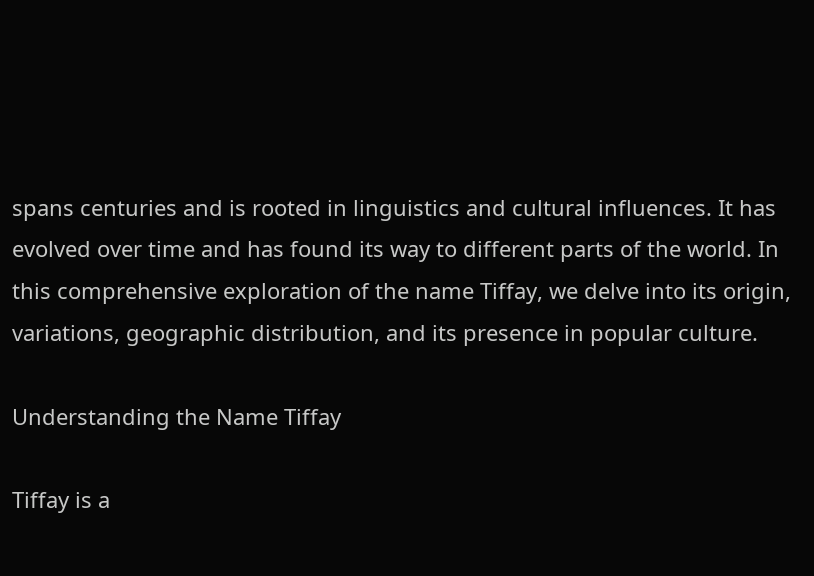spans centuries and is rooted in linguistics and cultural influences. It has evolved over time and has found its way to different parts of the world. In this comprehensive exploration of the name Tiffay, we delve into its origin, variations, geographic distribution, and its presence in popular culture.

Understanding the Name Tiffay

Tiffay is a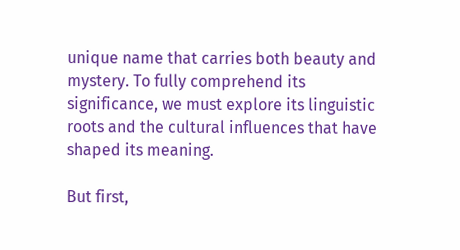unique name that carries both beauty and mystery. To fully comprehend its significance, we must explore its linguistic roots and the cultural influences that have shaped its meaning.

But first,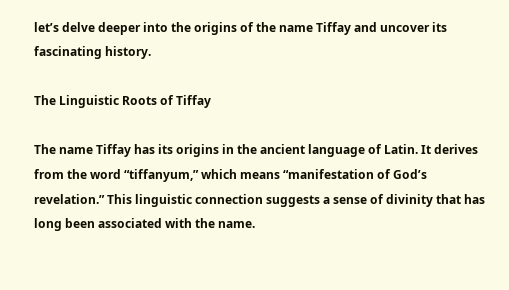let’s delve deeper into the origins of the name Tiffay and uncover its fascinating history.

The Linguistic Roots of Tiffay

The name Tiffay has its origins in the ancient language of Latin. It derives from the word “tiffanyum,” which means “manifestation of God’s revelation.” This linguistic connection suggests a sense of divinity that has long been associated with the name.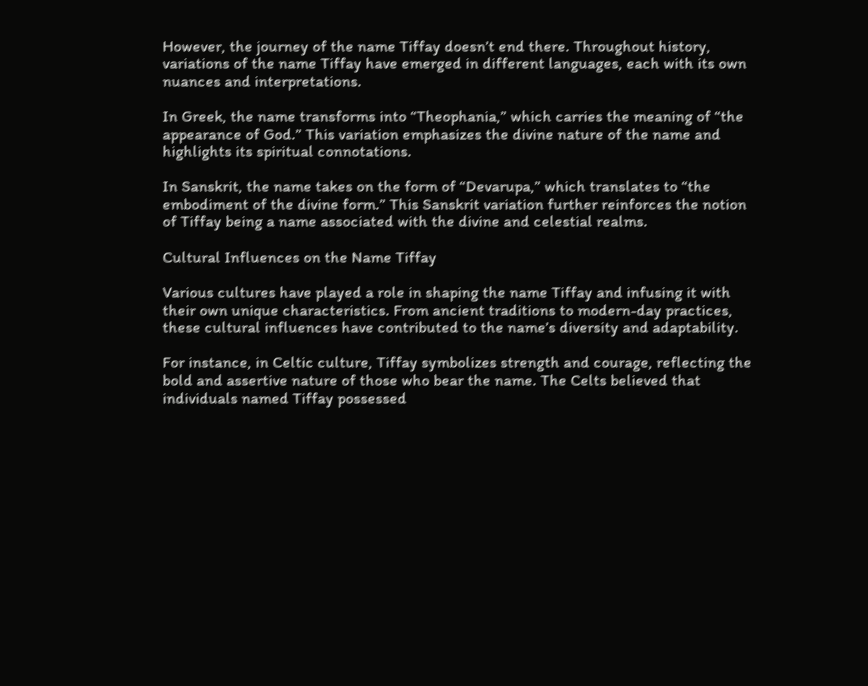However, the journey of the name Tiffay doesn’t end there. Throughout history, variations of the name Tiffay have emerged in different languages, each with its own nuances and interpretations.

In Greek, the name transforms into “Theophania,” which carries the meaning of “the appearance of God.” This variation emphasizes the divine nature of the name and highlights its spiritual connotations.

In Sanskrit, the name takes on the form of “Devarupa,” which translates to “the embodiment of the divine form.” This Sanskrit variation further reinforces the notion of Tiffay being a name associated with the divine and celestial realms.

Cultural Influences on the Name Tiffay

Various cultures have played a role in shaping the name Tiffay and infusing it with their own unique characteristics. From ancient traditions to modern-day practices, these cultural influences have contributed to the name’s diversity and adaptability.

For instance, in Celtic culture, Tiffay symbolizes strength and courage, reflecting the bold and assertive nature of those who bear the name. The Celts believed that individuals named Tiffay possessed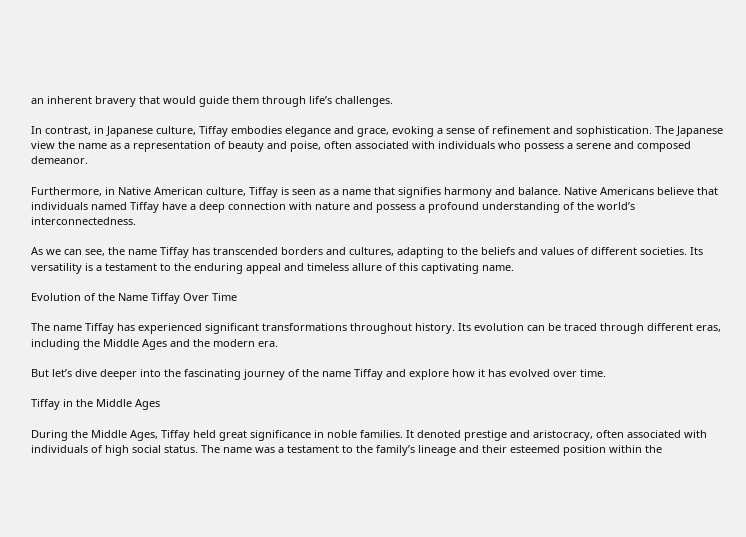an inherent bravery that would guide them through life’s challenges.

In contrast, in Japanese culture, Tiffay embodies elegance and grace, evoking a sense of refinement and sophistication. The Japanese view the name as a representation of beauty and poise, often associated with individuals who possess a serene and composed demeanor.

Furthermore, in Native American culture, Tiffay is seen as a name that signifies harmony and balance. Native Americans believe that individuals named Tiffay have a deep connection with nature and possess a profound understanding of the world’s interconnectedness.

As we can see, the name Tiffay has transcended borders and cultures, adapting to the beliefs and values of different societies. Its versatility is a testament to the enduring appeal and timeless allure of this captivating name.

Evolution of the Name Tiffay Over Time

The name Tiffay has experienced significant transformations throughout history. Its evolution can be traced through different eras, including the Middle Ages and the modern era.

But let’s dive deeper into the fascinating journey of the name Tiffay and explore how it has evolved over time.

Tiffay in the Middle Ages

During the Middle Ages, Tiffay held great significance in noble families. It denoted prestige and aristocracy, often associated with individuals of high social status. The name was a testament to the family’s lineage and their esteemed position within the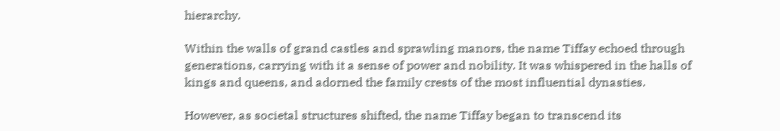hierarchy.

Within the walls of grand castles and sprawling manors, the name Tiffay echoed through generations, carrying with it a sense of power and nobility. It was whispered in the halls of kings and queens, and adorned the family crests of the most influential dynasties.

However, as societal structures shifted, the name Tiffay began to transcend its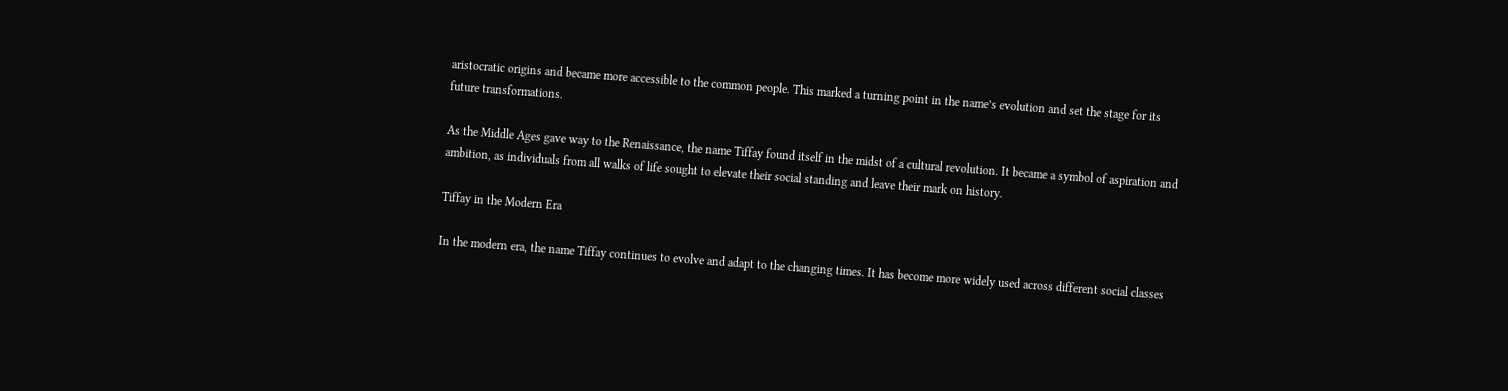aristocratic origins and became more accessible to the common people. This marked a turning point in the name’s evolution and set the stage for its future transformations.

As the Middle Ages gave way to the Renaissance, the name Tiffay found itself in the midst of a cultural revolution. It became a symbol of aspiration and ambition, as individuals from all walks of life sought to elevate their social standing and leave their mark on history.

Tiffay in the Modern Era

In the modern era, the name Tiffay continues to evolve and adapt to the changing times. It has become more widely used across different social classes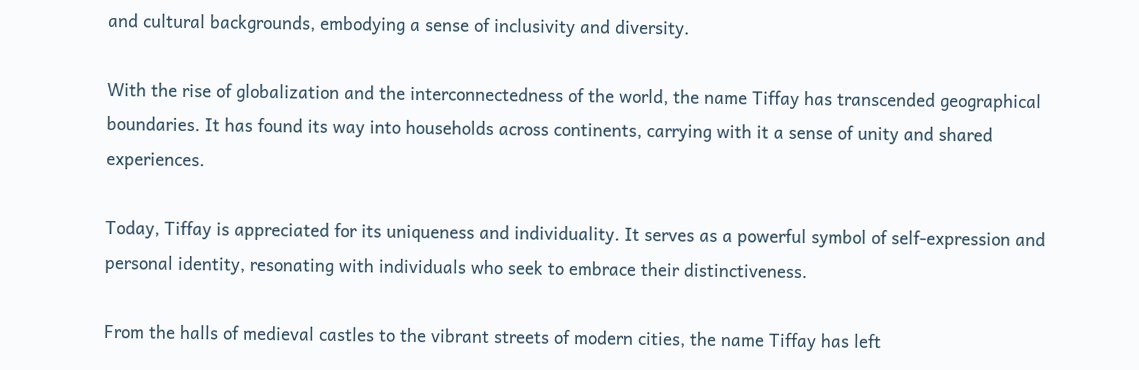and cultural backgrounds, embodying a sense of inclusivity and diversity.

With the rise of globalization and the interconnectedness of the world, the name Tiffay has transcended geographical boundaries. It has found its way into households across continents, carrying with it a sense of unity and shared experiences.

Today, Tiffay is appreciated for its uniqueness and individuality. It serves as a powerful symbol of self-expression and personal identity, resonating with individuals who seek to embrace their distinctiveness.

From the halls of medieval castles to the vibrant streets of modern cities, the name Tiffay has left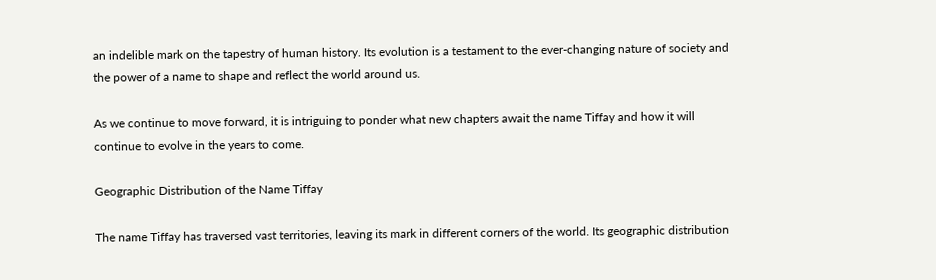an indelible mark on the tapestry of human history. Its evolution is a testament to the ever-changing nature of society and the power of a name to shape and reflect the world around us.

As we continue to move forward, it is intriguing to ponder what new chapters await the name Tiffay and how it will continue to evolve in the years to come.

Geographic Distribution of the Name Tiffay

The name Tiffay has traversed vast territories, leaving its mark in different corners of the world. Its geographic distribution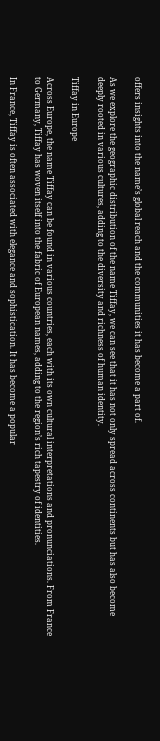offers insights into the name’s global reach and the communities it has become a part of.

As we explore the geographic distribution of the name Tiffay, we can see that it has not only spread across continents but has also become deeply rooted in various cultures, adding to the diversity and richness of human identity.

Tiffay in Europe

Across Europe, the name Tiffay can be found in various countries, each with its own cultural interpretations and pronunciations. From France to Germany, Tiffay has woven itself into the fabric of European names, adding to the region’s rich tapestry of identities.

In France, Tiffay is often associated with elegance and sophistication. It has become a popular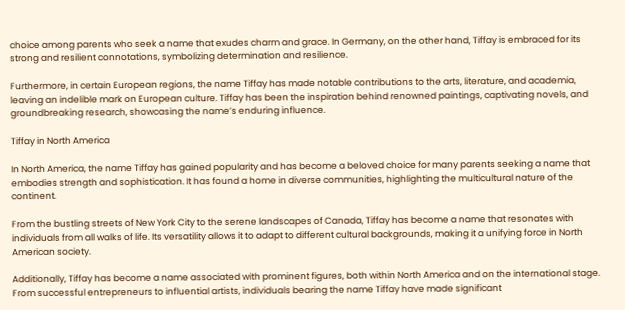choice among parents who seek a name that exudes charm and grace. In Germany, on the other hand, Tiffay is embraced for its strong and resilient connotations, symbolizing determination and resilience.

Furthermore, in certain European regions, the name Tiffay has made notable contributions to the arts, literature, and academia, leaving an indelible mark on European culture. Tiffay has been the inspiration behind renowned paintings, captivating novels, and groundbreaking research, showcasing the name’s enduring influence.

Tiffay in North America

In North America, the name Tiffay has gained popularity and has become a beloved choice for many parents seeking a name that embodies strength and sophistication. It has found a home in diverse communities, highlighting the multicultural nature of the continent.

From the bustling streets of New York City to the serene landscapes of Canada, Tiffay has become a name that resonates with individuals from all walks of life. Its versatility allows it to adapt to different cultural backgrounds, making it a unifying force in North American society.

Additionally, Tiffay has become a name associated with prominent figures, both within North America and on the international stage. From successful entrepreneurs to influential artists, individuals bearing the name Tiffay have made significant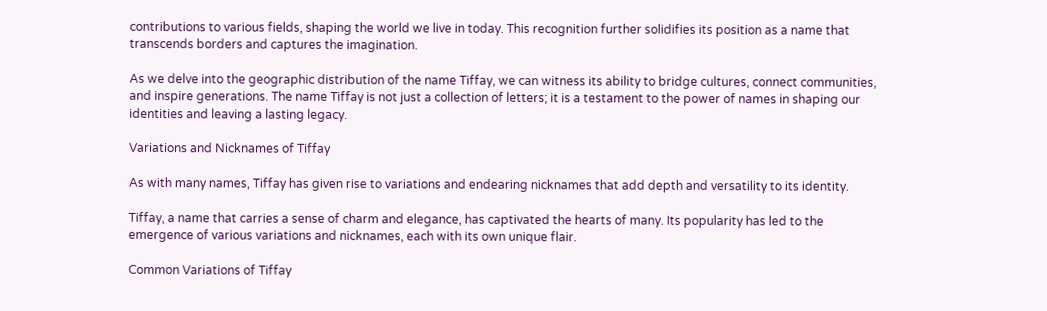contributions to various fields, shaping the world we live in today. This recognition further solidifies its position as a name that transcends borders and captures the imagination.

As we delve into the geographic distribution of the name Tiffay, we can witness its ability to bridge cultures, connect communities, and inspire generations. The name Tiffay is not just a collection of letters; it is a testament to the power of names in shaping our identities and leaving a lasting legacy.

Variations and Nicknames of Tiffay

As with many names, Tiffay has given rise to variations and endearing nicknames that add depth and versatility to its identity.

Tiffay, a name that carries a sense of charm and elegance, has captivated the hearts of many. Its popularity has led to the emergence of various variations and nicknames, each with its own unique flair.

Common Variations of Tiffay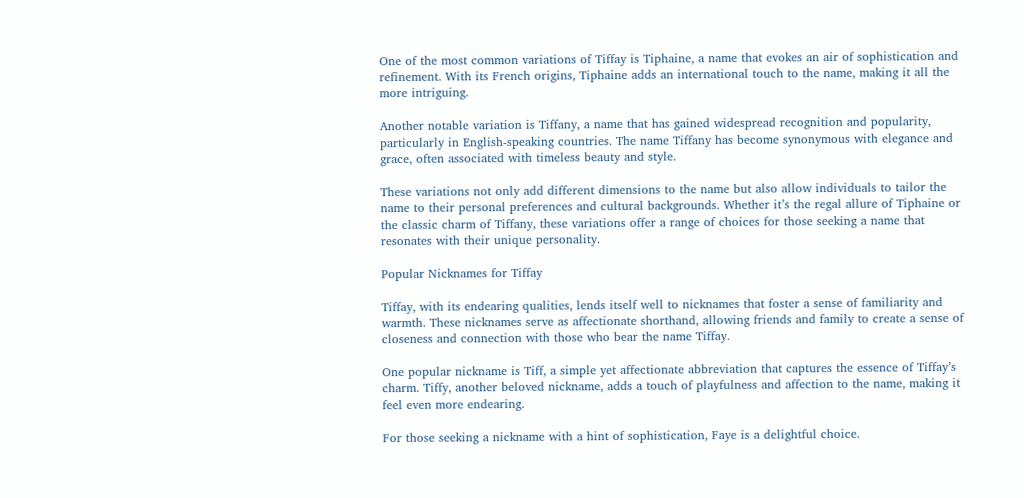One of the most common variations of Tiffay is Tiphaine, a name that evokes an air of sophistication and refinement. With its French origins, Tiphaine adds an international touch to the name, making it all the more intriguing.

Another notable variation is Tiffany, a name that has gained widespread recognition and popularity, particularly in English-speaking countries. The name Tiffany has become synonymous with elegance and grace, often associated with timeless beauty and style.

These variations not only add different dimensions to the name but also allow individuals to tailor the name to their personal preferences and cultural backgrounds. Whether it’s the regal allure of Tiphaine or the classic charm of Tiffany, these variations offer a range of choices for those seeking a name that resonates with their unique personality.

Popular Nicknames for Tiffay

Tiffay, with its endearing qualities, lends itself well to nicknames that foster a sense of familiarity and warmth. These nicknames serve as affectionate shorthand, allowing friends and family to create a sense of closeness and connection with those who bear the name Tiffay.

One popular nickname is Tiff, a simple yet affectionate abbreviation that captures the essence of Tiffay’s charm. Tiffy, another beloved nickname, adds a touch of playfulness and affection to the name, making it feel even more endearing.

For those seeking a nickname with a hint of sophistication, Faye is a delightful choice.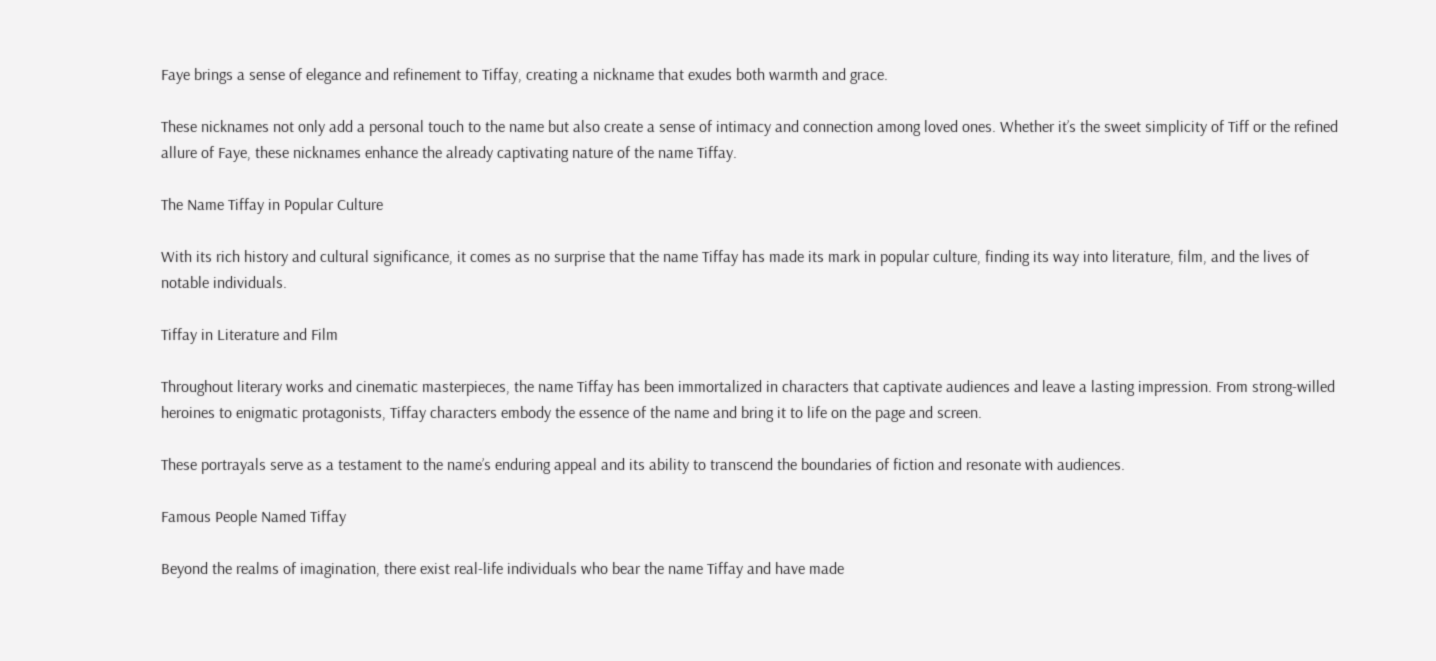Faye brings a sense of elegance and refinement to Tiffay, creating a nickname that exudes both warmth and grace.

These nicknames not only add a personal touch to the name but also create a sense of intimacy and connection among loved ones. Whether it’s the sweet simplicity of Tiff or the refined allure of Faye, these nicknames enhance the already captivating nature of the name Tiffay.

The Name Tiffay in Popular Culture

With its rich history and cultural significance, it comes as no surprise that the name Tiffay has made its mark in popular culture, finding its way into literature, film, and the lives of notable individuals.

Tiffay in Literature and Film

Throughout literary works and cinematic masterpieces, the name Tiffay has been immortalized in characters that captivate audiences and leave a lasting impression. From strong-willed heroines to enigmatic protagonists, Tiffay characters embody the essence of the name and bring it to life on the page and screen.

These portrayals serve as a testament to the name’s enduring appeal and its ability to transcend the boundaries of fiction and resonate with audiences.

Famous People Named Tiffay

Beyond the realms of imagination, there exist real-life individuals who bear the name Tiffay and have made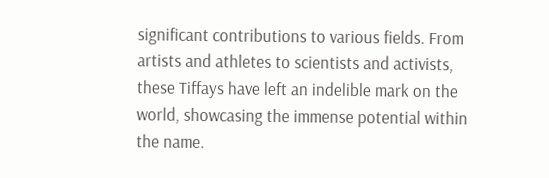significant contributions to various fields. From artists and athletes to scientists and activists, these Tiffays have left an indelible mark on the world, showcasing the immense potential within the name.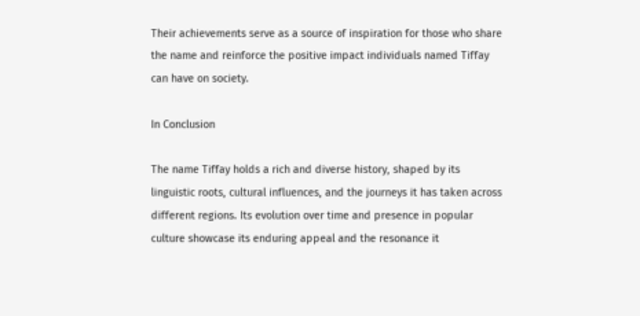Their achievements serve as a source of inspiration for those who share the name and reinforce the positive impact individuals named Tiffay can have on society.

In Conclusion

The name Tiffay holds a rich and diverse history, shaped by its linguistic roots, cultural influences, and the journeys it has taken across different regions. Its evolution over time and presence in popular culture showcase its enduring appeal and the resonance it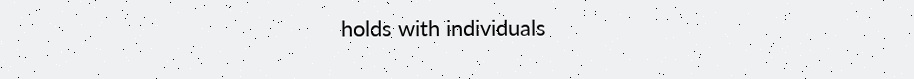holds with individuals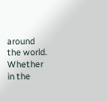around the world. Whether in the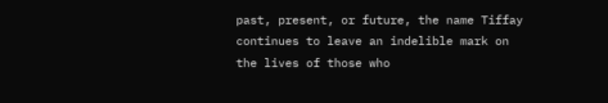past, present, or future, the name Tiffay continues to leave an indelible mark on the lives of those who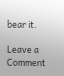bear it.

Leave a Comment